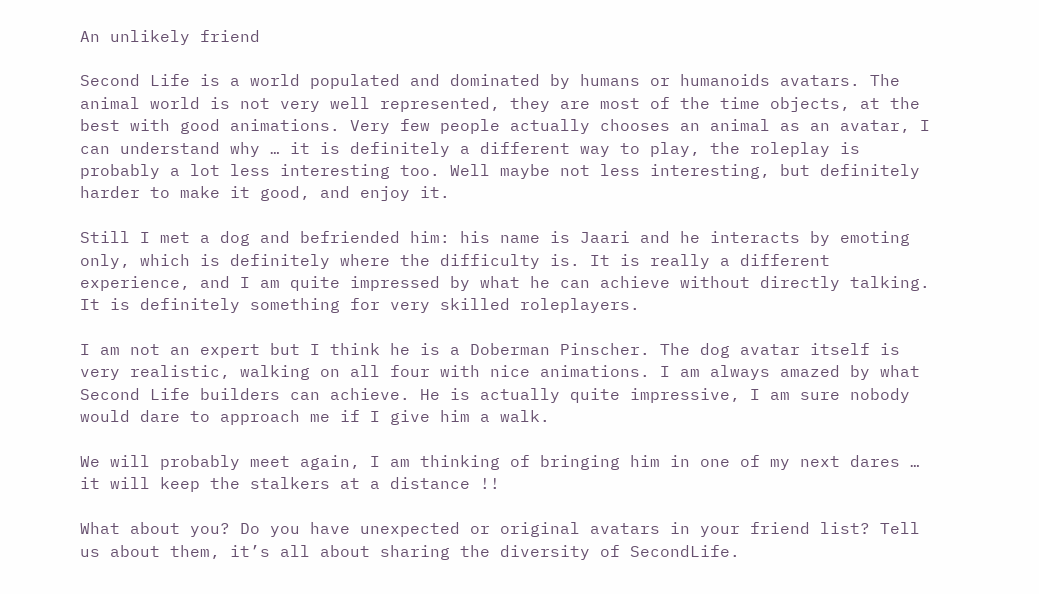An unlikely friend

Second Life is a world populated and dominated by humans or humanoids avatars. The animal world is not very well represented, they are most of the time objects, at the best with good animations. Very few people actually chooses an animal as an avatar, I can understand why … it is definitely a different way to play, the roleplay is probably a lot less interesting too. Well maybe not less interesting, but definitely harder to make it good, and enjoy it.

Still I met a dog and befriended him: his name is Jaari and he interacts by emoting only, which is definitely where the difficulty is. It is really a different experience, and I am quite impressed by what he can achieve without directly talking. It is definitely something for very skilled roleplayers.

I am not an expert but I think he is a Doberman Pinscher. The dog avatar itself is very realistic, walking on all four with nice animations. I am always amazed by what Second Life builders can achieve. He is actually quite impressive, I am sure nobody would dare to approach me if I give him a walk.

We will probably meet again, I am thinking of bringing him in one of my next dares … it will keep the stalkers at a distance !!

What about you? Do you have unexpected or original avatars in your friend list? Tell us about them, it’s all about sharing the diversity of SecondLife.